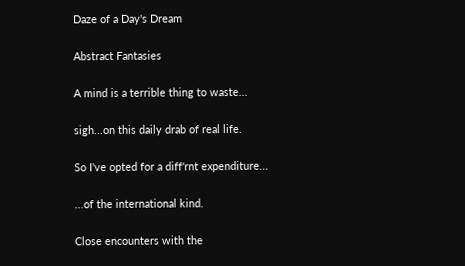Daze of a Day's Dream

Abstract Fantasies

A mind is a terrible thing to waste...

sigh...on this daily drab of real life.

So I've opted for a diff'rnt expenditure...

...of the international kind.

Close encounters with the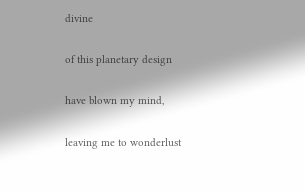divine

of this planetary design

have blown my mind,

leaving me to wonderlust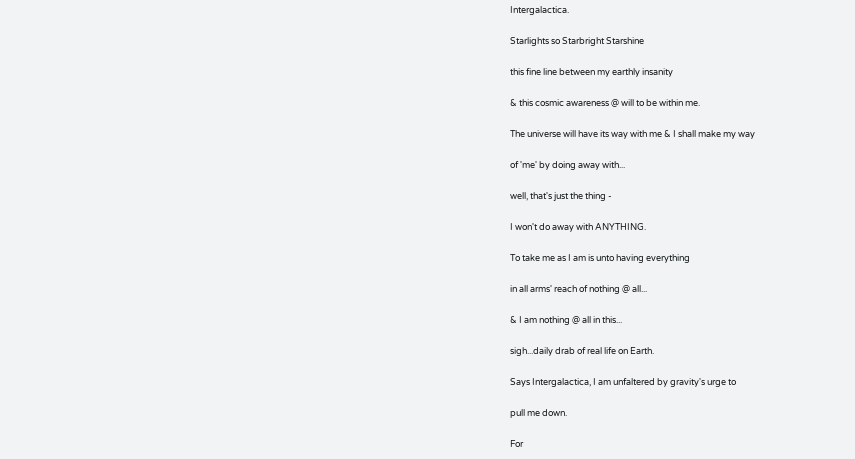Intergalactica.

Starlights so Starbright Starshine

this fine line between my earthly insanity

& this cosmic awareness @ will to be within me.

The universe will have its way with me & I shall make my way

of 'me' by doing away with...

well, that's just the thing -

I won't do away with ANYTHING.

To take me as I am is unto having everything

in all arms' reach of nothing @ all...

& I am nothing @ all in this...

sigh...daily drab of real life on Earth.

Says Intergalactica, I am unfaltered by gravity's urge to

pull me down.

For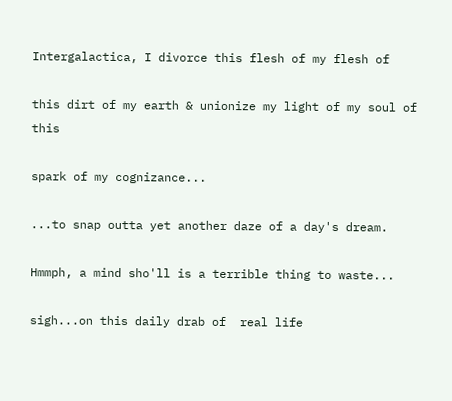Intergalactica, I divorce this flesh of my flesh of

this dirt of my earth & unionize my light of my soul of this

spark of my cognizance...

...to snap outta yet another daze of a day's dream.

Hmmph, a mind sho'll is a terrible thing to waste...

sigh...on this daily drab of  real life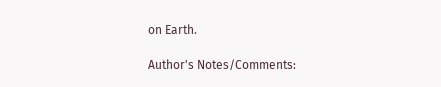on Earth.

Author's Notes/Comments: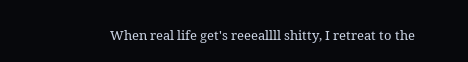When real life get's reeeallll shitty, I retreat to the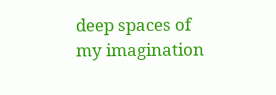deep spaces of my imagination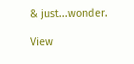& just...wonder.

View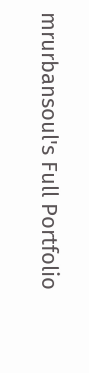mrurbansoul's Full Portfolio